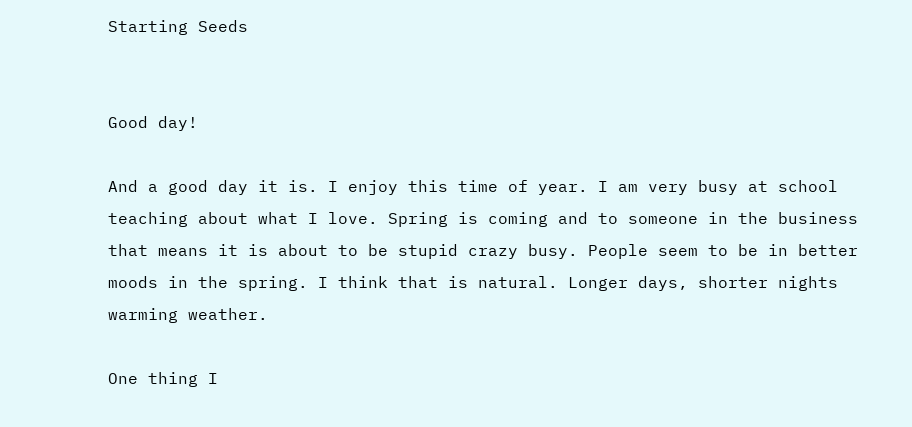Starting Seeds


Good day!

And a good day it is. I enjoy this time of year. I am very busy at school teaching about what I love. Spring is coming and to someone in the business that means it is about to be stupid crazy busy. People seem to be in better moods in the spring. I think that is natural. Longer days, shorter nights warming weather.

One thing I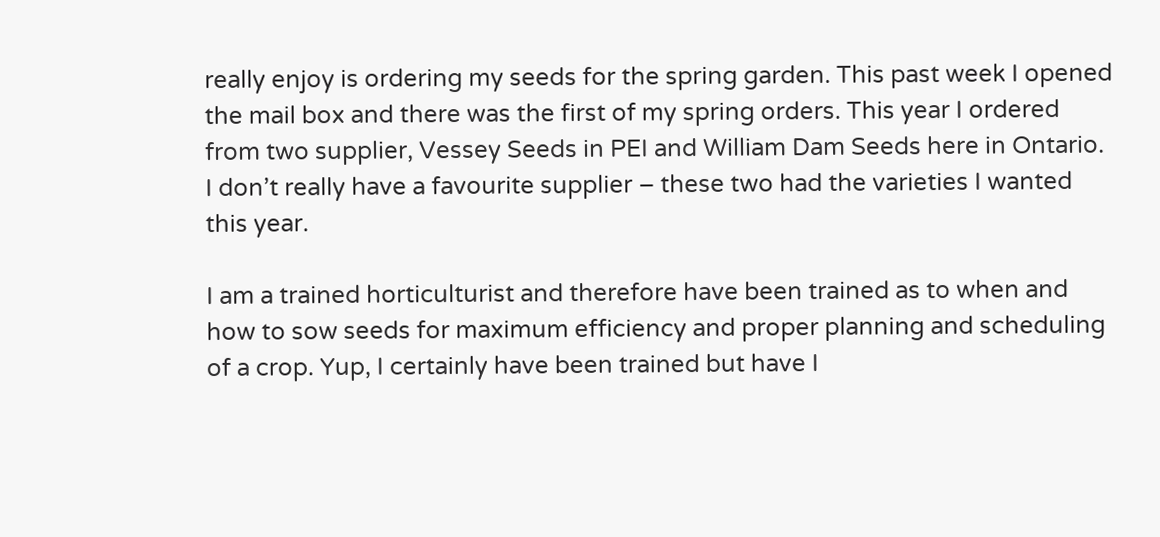really enjoy is ordering my seeds for the spring garden. This past week I opened the mail box and there was the first of my spring orders. This year I ordered from two supplier, Vessey Seeds in PEI and William Dam Seeds here in Ontario. I don’t really have a favourite supplier – these two had the varieties I wanted this year.

I am a trained horticulturist and therefore have been trained as to when and how to sow seeds for maximum efficiency and proper planning and scheduling of a crop. Yup, I certainly have been trained but have I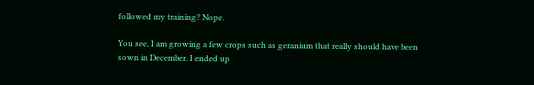followed my training? Nope.

You see, I am growing a few crops such as geranium that really should have been sown in December. I ended up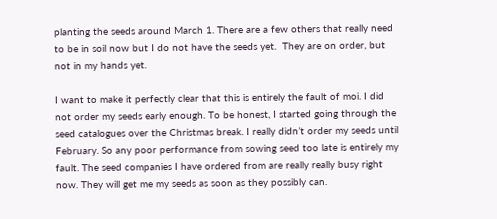planting the seeds around March 1. There are a few others that really need to be in soil now but I do not have the seeds yet.  They are on order, but not in my hands yet.

I want to make it perfectly clear that this is entirely the fault of moi. I did not order my seeds early enough. To be honest, I started going through the seed catalogues over the Christmas break. I really didn’t order my seeds until February. So any poor performance from sowing seed too late is entirely my fault. The seed companies I have ordered from are really really busy right now. They will get me my seeds as soon as they possibly can.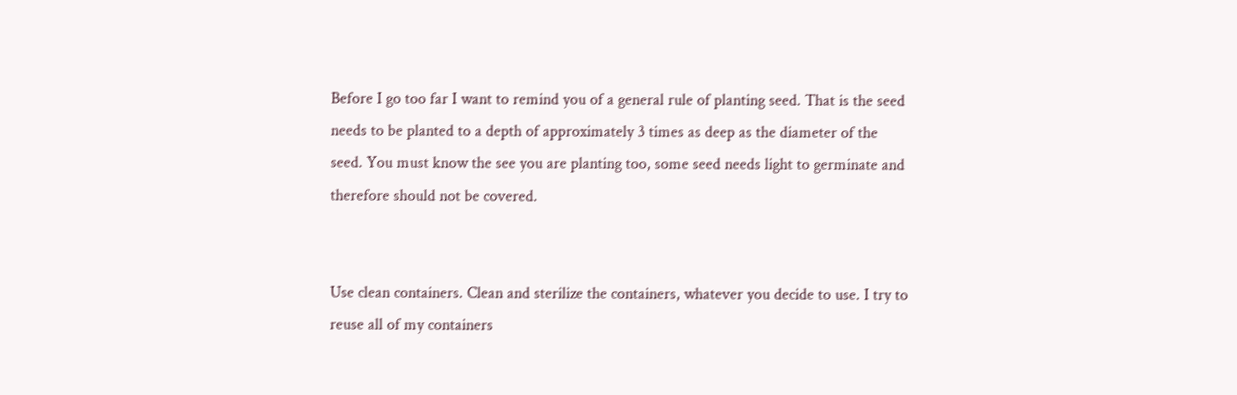Before I go too far I want to remind you of a general rule of planting seed. That is the seed needs to be planted to a depth of approximately 3 times as deep as the diameter of the seed. You must know the see you are planting too, some seed needs light to germinate and therefore should not be covered.


Use clean containers. Clean and sterilize the containers, whatever you decide to use. I try to reuse all of my containers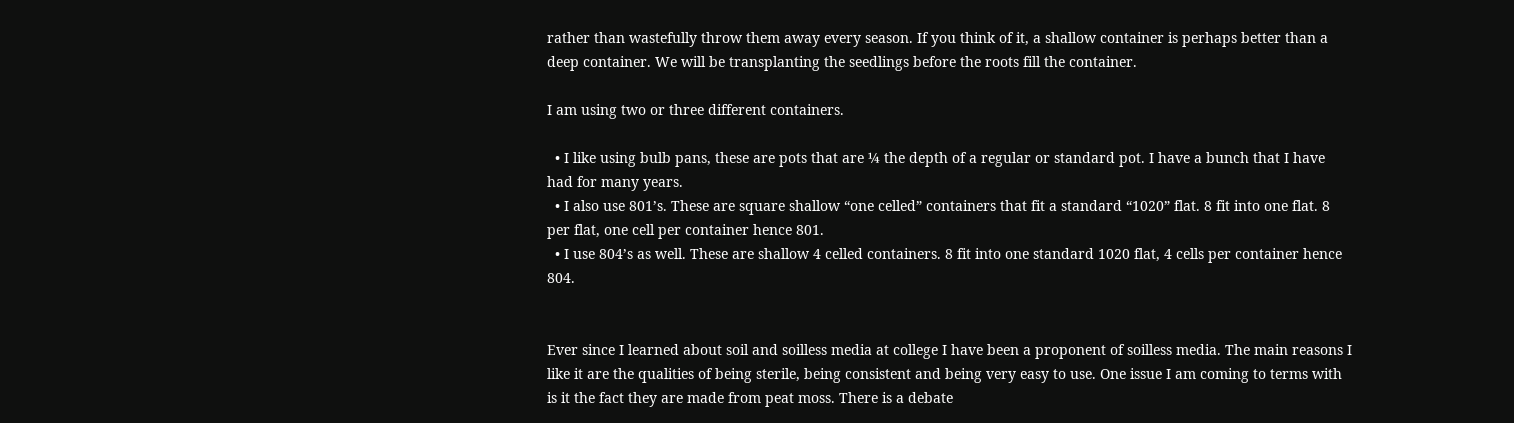rather than wastefully throw them away every season. If you think of it, a shallow container is perhaps better than a deep container. We will be transplanting the seedlings before the roots fill the container.

I am using two or three different containers.

  • I like using bulb pans, these are pots that are ¼ the depth of a regular or standard pot. I have a bunch that I have had for many years.
  • I also use 801’s. These are square shallow “one celled” containers that fit a standard “1020” flat. 8 fit into one flat. 8 per flat, one cell per container hence 801.
  • I use 804’s as well. These are shallow 4 celled containers. 8 fit into one standard 1020 flat, 4 cells per container hence 804.


Ever since I learned about soil and soilless media at college I have been a proponent of soilless media. The main reasons I like it are the qualities of being sterile, being consistent and being very easy to use. One issue I am coming to terms with is it the fact they are made from peat moss. There is a debate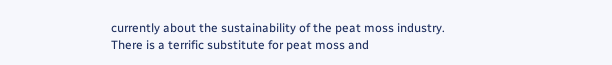currently about the sustainability of the peat moss industry. There is a terrific substitute for peat moss and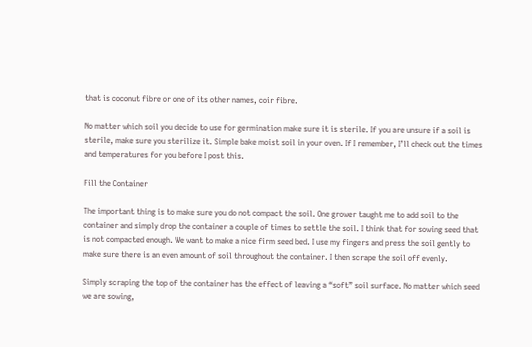that is coconut fibre or one of its other names, coir fibre.

No matter which soil you decide to use for germination make sure it is sterile. If you are unsure if a soil is sterile, make sure you sterilize it. Simple bake moist soil in your oven. If I remember, I’ll check out the times and temperatures for you before I post this.

Fill the Container

The important thing is to make sure you do not compact the soil. One grower taught me to add soil to the container and simply drop the container a couple of times to settle the soil. I think that for sowing seed that is not compacted enough. We want to make a nice firm seed bed. I use my fingers and press the soil gently to make sure there is an even amount of soil throughout the container. I then scrape the soil off evenly.

Simply scraping the top of the container has the effect of leaving a “soft” soil surface. No matter which seed we are sowing,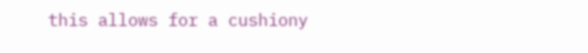this allows for a cushiony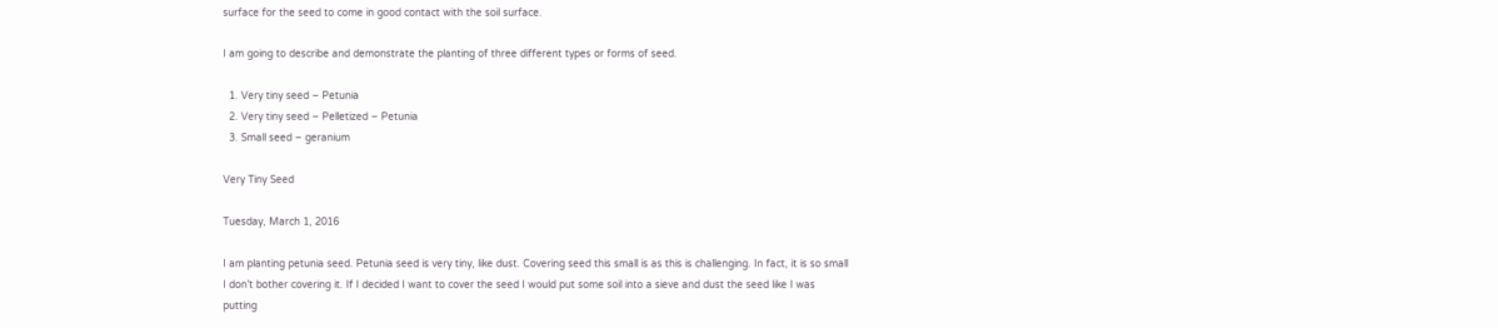surface for the seed to come in good contact with the soil surface.

I am going to describe and demonstrate the planting of three different types or forms of seed.

  1. Very tiny seed – Petunia
  2. Very tiny seed – Pelletized – Petunia
  3. Small seed – geranium

Very Tiny Seed

Tuesday, March 1, 2016

I am planting petunia seed. Petunia seed is very tiny, like dust. Covering seed this small is as this is challenging. In fact, it is so small I don’t bother covering it. If I decided I want to cover the seed I would put some soil into a sieve and dust the seed like I was putting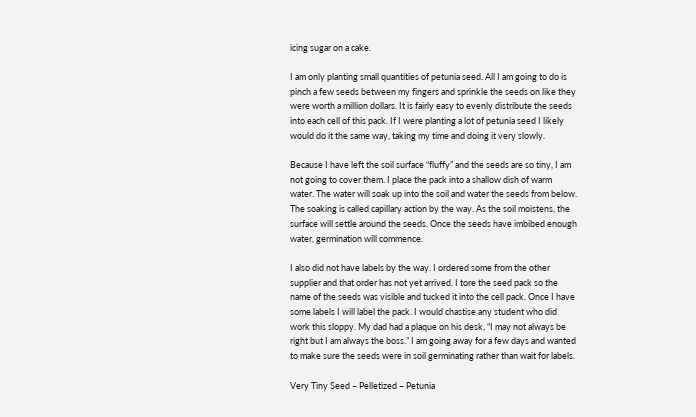icing sugar on a cake.

I am only planting small quantities of petunia seed. All I am going to do is pinch a few seeds between my fingers and sprinkle the seeds on like they were worth a million dollars. It is fairly easy to evenly distribute the seeds into each cell of this pack. If I were planting a lot of petunia seed I likely would do it the same way, taking my time and doing it very slowly.

Because I have left the soil surface “fluffy” and the seeds are so tiny, I am not going to cover them. I place the pack into a shallow dish of warm water. The water will soak up into the soil and water the seeds from below. The soaking is called capillary action by the way. As the soil moistens, the surface will settle around the seeds. Once the seeds have imbibed enough water, germination will commence.

I also did not have labels by the way. I ordered some from the other supplier and that order has not yet arrived. I tore the seed pack so the name of the seeds was visible and tucked it into the cell pack. Once I have some labels I will label the pack. I would chastise any student who did work this sloppy. My dad had a plaque on his desk, “I may not always be right but I am always the boss.” I am going away for a few days and wanted to make sure the seeds were in soil germinating rather than wait for labels.

Very Tiny Seed – Pelletized – Petunia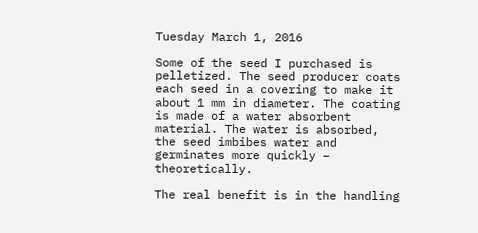Tuesday March 1, 2016

Some of the seed I purchased is pelletized. The seed producer coats each seed in a covering to make it about 1 mm in diameter. The coating is made of a water absorbent material. The water is absorbed, the seed imbibes water and germinates more quickly – theoretically.

The real benefit is in the handling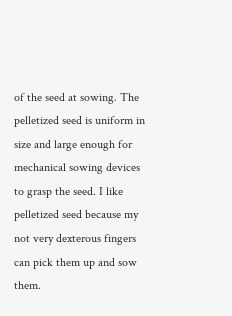of the seed at sowing. The pelletized seed is uniform in size and large enough for mechanical sowing devices to grasp the seed. I like pelletized seed because my not very dexterous fingers can pick them up and sow them.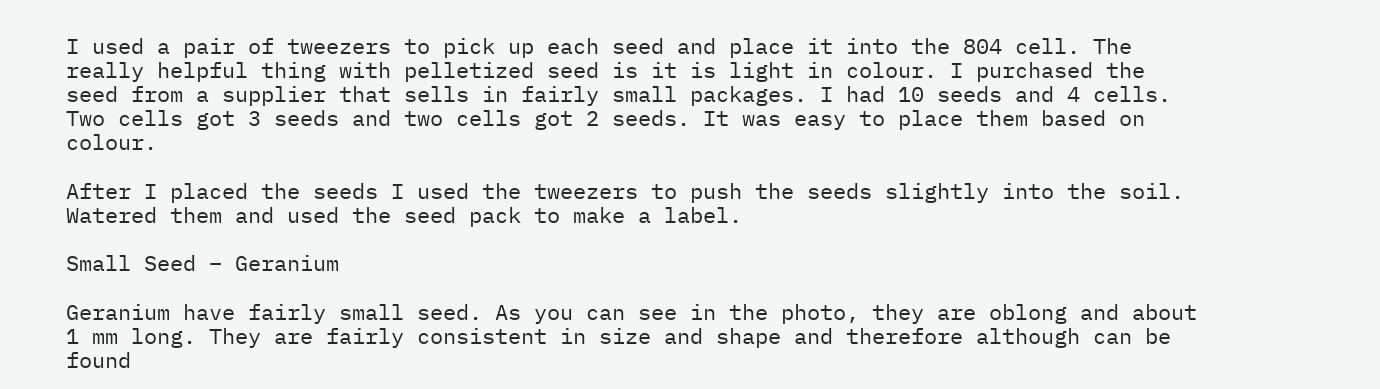I used a pair of tweezers to pick up each seed and place it into the 804 cell. The really helpful thing with pelletized seed is it is light in colour. I purchased the seed from a supplier that sells in fairly small packages. I had 10 seeds and 4 cells. Two cells got 3 seeds and two cells got 2 seeds. It was easy to place them based on colour.

After I placed the seeds I used the tweezers to push the seeds slightly into the soil. Watered them and used the seed pack to make a label.

Small Seed – Geranium

Geranium have fairly small seed. As you can see in the photo, they are oblong and about 1 mm long. They are fairly consistent in size and shape and therefore although can be found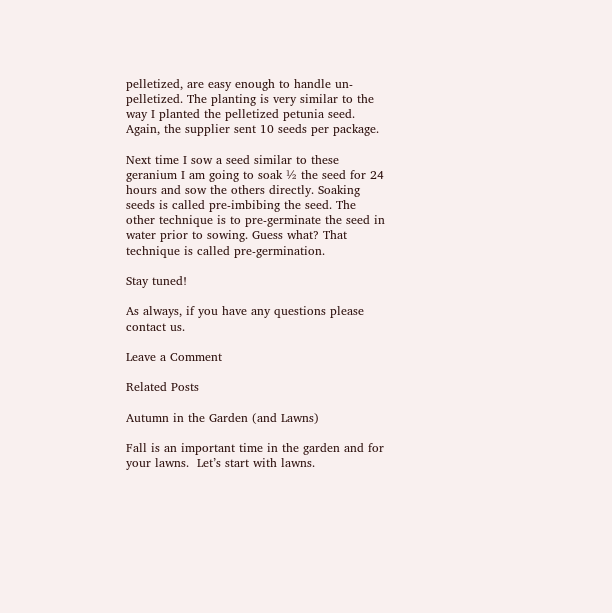pelletized, are easy enough to handle un-pelletized. The planting is very similar to the way I planted the pelletized petunia seed. Again, the supplier sent 10 seeds per package.

Next time I sow a seed similar to these geranium I am going to soak ½ the seed for 24 hours and sow the others directly. Soaking seeds is called pre-imbibing the seed. The other technique is to pre-germinate the seed in water prior to sowing. Guess what? That technique is called pre-germination.

Stay tuned!

As always, if you have any questions please contact us.

Leave a Comment

Related Posts

Autumn in the Garden (and Lawns)

Fall is an important time in the garden and for your lawns.  Let’s start with lawns.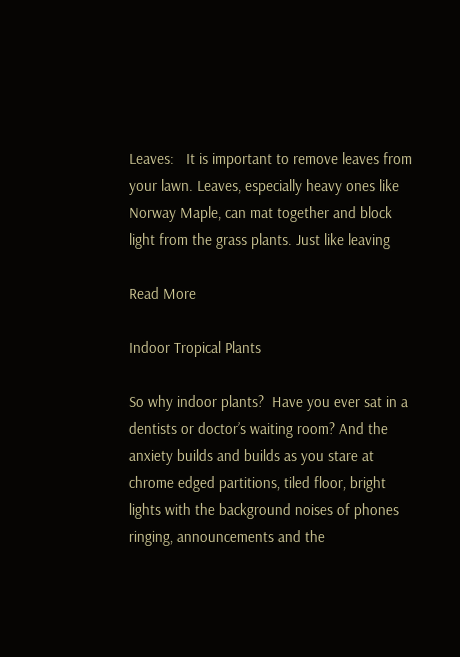Leaves:   It is important to remove leaves from your lawn. Leaves, especially heavy ones like Norway Maple, can mat together and block light from the grass plants. Just like leaving

Read More

Indoor Tropical Plants

So why indoor plants?  Have you ever sat in a dentists or doctor’s waiting room? And the anxiety builds and builds as you stare at chrome edged partitions, tiled floor, bright lights with the background noises of phones ringing, announcements and the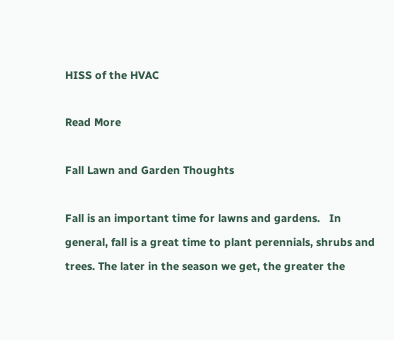HISS of the HVAC

Read More

Fall Lawn and Garden Thoughts

Fall is an important time for lawns and gardens.   In general, fall is a great time to plant perennials, shrubs and trees. The later in the season we get, the greater the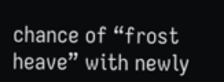chance of “frost heave” with newly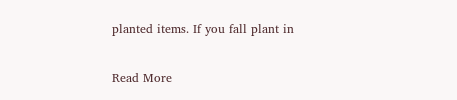planted items. If you fall plant in

Read More